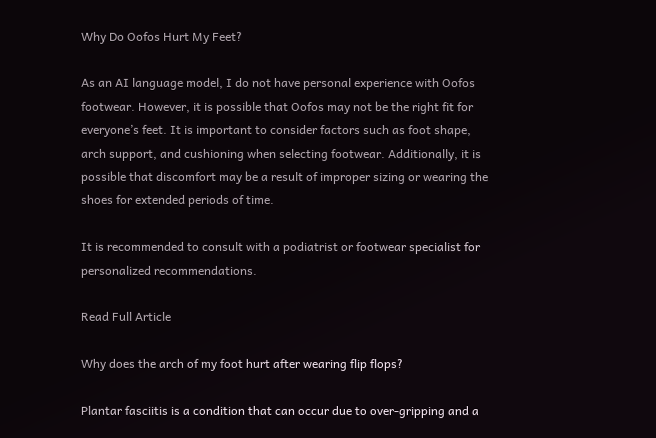Why Do Oofos Hurt My Feet?

As an AI language model, I do not have personal experience with Oofos footwear. However, it is possible that Oofos may not be the right fit for everyone’s feet. It is important to consider factors such as foot shape, arch support, and cushioning when selecting footwear. Additionally, it is possible that discomfort may be a result of improper sizing or wearing the shoes for extended periods of time.

It is recommended to consult with a podiatrist or footwear specialist for personalized recommendations.

Read Full Article

Why does the arch of my foot hurt after wearing flip flops?

Plantar fasciitis is a condition that can occur due to over-gripping and a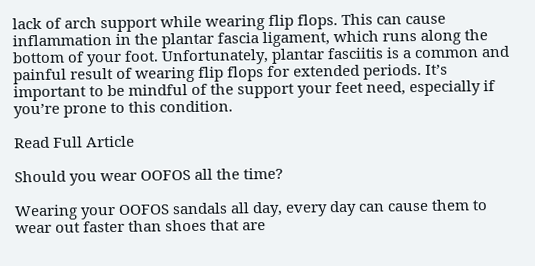lack of arch support while wearing flip flops. This can cause inflammation in the plantar fascia ligament, which runs along the bottom of your foot. Unfortunately, plantar fasciitis is a common and painful result of wearing flip flops for extended periods. It’s important to be mindful of the support your feet need, especially if you’re prone to this condition.

Read Full Article

Should you wear OOFOS all the time?

Wearing your OOFOS sandals all day, every day can cause them to wear out faster than shoes that are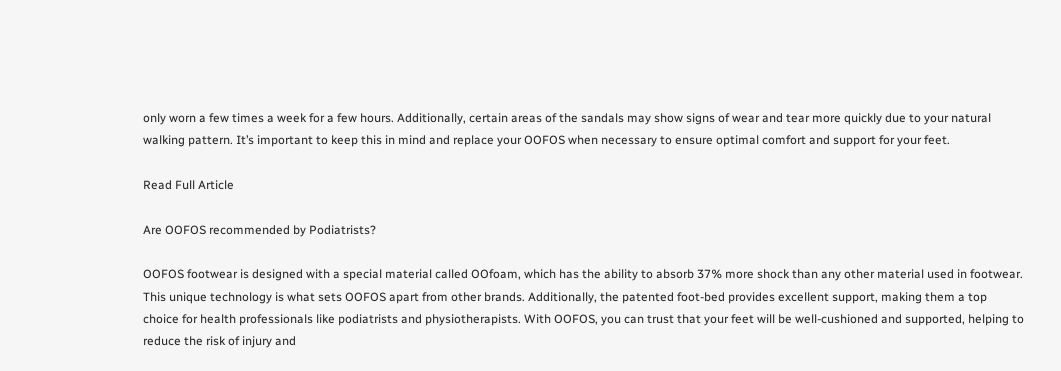only worn a few times a week for a few hours. Additionally, certain areas of the sandals may show signs of wear and tear more quickly due to your natural walking pattern. It’s important to keep this in mind and replace your OOFOS when necessary to ensure optimal comfort and support for your feet.

Read Full Article

Are OOFOS recommended by Podiatrists?

OOFOS footwear is designed with a special material called OOfoam, which has the ability to absorb 37% more shock than any other material used in footwear. This unique technology is what sets OOFOS apart from other brands. Additionally, the patented foot-bed provides excellent support, making them a top choice for health professionals like podiatrists and physiotherapists. With OOFOS, you can trust that your feet will be well-cushioned and supported, helping to reduce the risk of injury and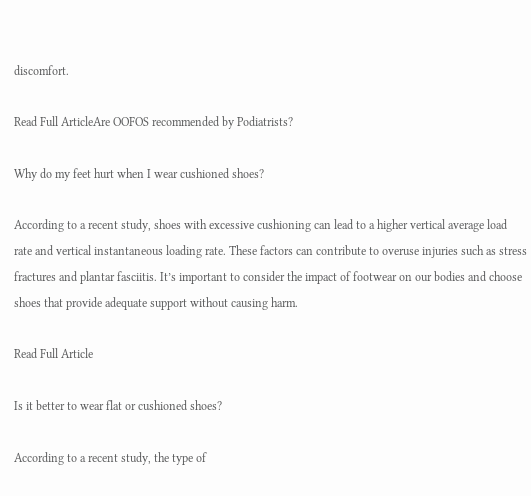discomfort.

Read Full ArticleAre OOFOS recommended by Podiatrists?

Why do my feet hurt when I wear cushioned shoes?

According to a recent study, shoes with excessive cushioning can lead to a higher vertical average load rate and vertical instantaneous loading rate. These factors can contribute to overuse injuries such as stress fractures and plantar fasciitis. It’s important to consider the impact of footwear on our bodies and choose shoes that provide adequate support without causing harm.

Read Full Article

Is it better to wear flat or cushioned shoes?

According to a recent study, the type of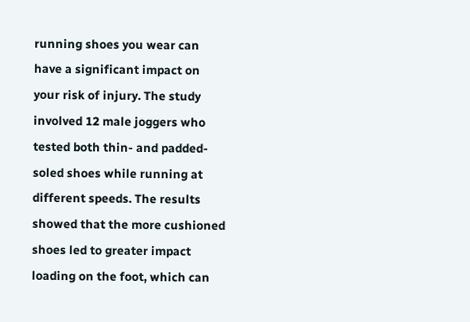running shoes you wear can have a significant impact on your risk of injury. The study involved 12 male joggers who tested both thin- and padded-soled shoes while running at different speeds. The results showed that the more cushioned shoes led to greater impact loading on the foot, which can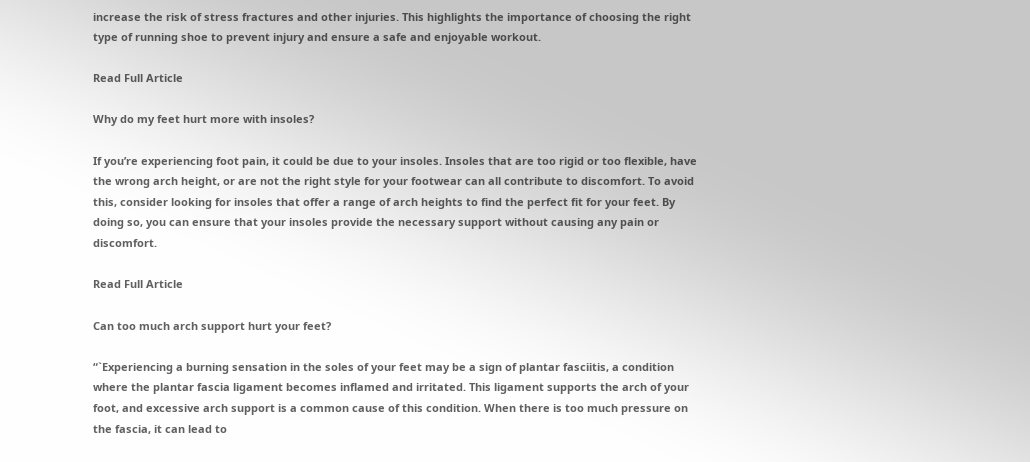increase the risk of stress fractures and other injuries. This highlights the importance of choosing the right type of running shoe to prevent injury and ensure a safe and enjoyable workout.

Read Full Article

Why do my feet hurt more with insoles?

If you’re experiencing foot pain, it could be due to your insoles. Insoles that are too rigid or too flexible, have the wrong arch height, or are not the right style for your footwear can all contribute to discomfort. To avoid this, consider looking for insoles that offer a range of arch heights to find the perfect fit for your feet. By doing so, you can ensure that your insoles provide the necessary support without causing any pain or discomfort.

Read Full Article

Can too much arch support hurt your feet?

“`Experiencing a burning sensation in the soles of your feet may be a sign of plantar fasciitis, a condition where the plantar fascia ligament becomes inflamed and irritated. This ligament supports the arch of your foot, and excessive arch support is a common cause of this condition. When there is too much pressure on the fascia, it can lead to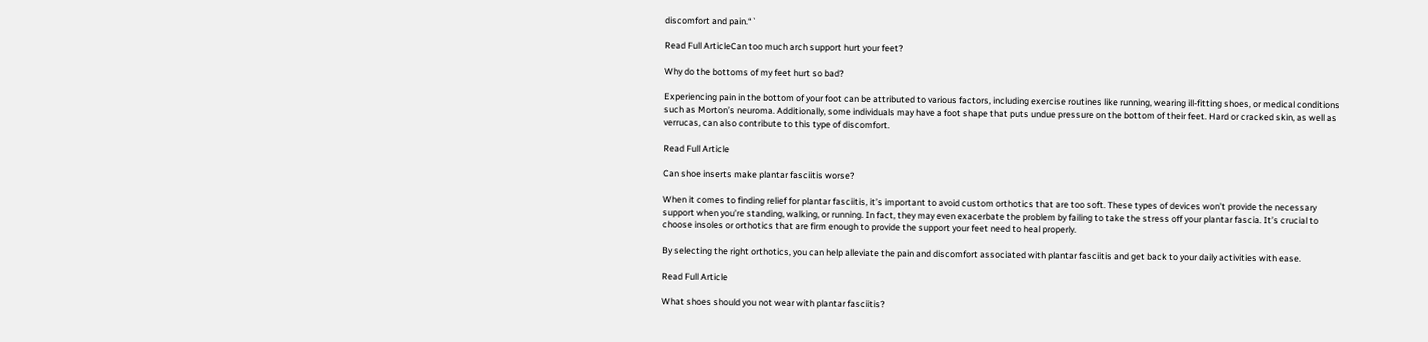discomfort and pain.“`

Read Full ArticleCan too much arch support hurt your feet?

Why do the bottoms of my feet hurt so bad?

Experiencing pain in the bottom of your foot can be attributed to various factors, including exercise routines like running, wearing ill-fitting shoes, or medical conditions such as Morton’s neuroma. Additionally, some individuals may have a foot shape that puts undue pressure on the bottom of their feet. Hard or cracked skin, as well as verrucas, can also contribute to this type of discomfort.

Read Full Article

Can shoe inserts make plantar fasciitis worse?

When it comes to finding relief for plantar fasciitis, it’s important to avoid custom orthotics that are too soft. These types of devices won’t provide the necessary support when you’re standing, walking, or running. In fact, they may even exacerbate the problem by failing to take the stress off your plantar fascia. It’s crucial to choose insoles or orthotics that are firm enough to provide the support your feet need to heal properly.

By selecting the right orthotics, you can help alleviate the pain and discomfort associated with plantar fasciitis and get back to your daily activities with ease.

Read Full Article

What shoes should you not wear with plantar fasciitis?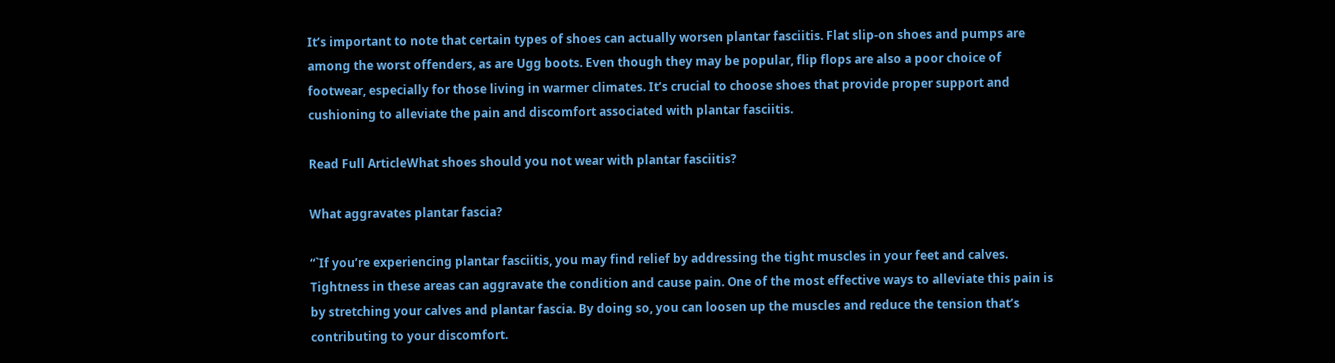It’s important to note that certain types of shoes can actually worsen plantar fasciitis. Flat slip-on shoes and pumps are among the worst offenders, as are Ugg boots. Even though they may be popular, flip flops are also a poor choice of footwear, especially for those living in warmer climates. It’s crucial to choose shoes that provide proper support and cushioning to alleviate the pain and discomfort associated with plantar fasciitis.

Read Full ArticleWhat shoes should you not wear with plantar fasciitis?

What aggravates plantar fascia?

“`If you’re experiencing plantar fasciitis, you may find relief by addressing the tight muscles in your feet and calves. Tightness in these areas can aggravate the condition and cause pain. One of the most effective ways to alleviate this pain is by stretching your calves and plantar fascia. By doing so, you can loosen up the muscles and reduce the tension that’s contributing to your discomfort.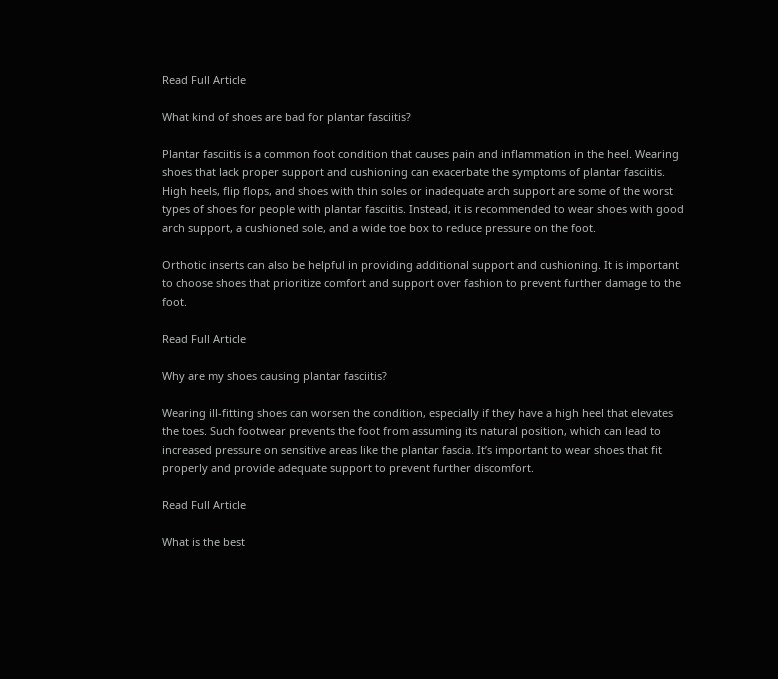Read Full Article

What kind of shoes are bad for plantar fasciitis?

Plantar fasciitis is a common foot condition that causes pain and inflammation in the heel. Wearing shoes that lack proper support and cushioning can exacerbate the symptoms of plantar fasciitis. High heels, flip flops, and shoes with thin soles or inadequate arch support are some of the worst types of shoes for people with plantar fasciitis. Instead, it is recommended to wear shoes with good arch support, a cushioned sole, and a wide toe box to reduce pressure on the foot.

Orthotic inserts can also be helpful in providing additional support and cushioning. It is important to choose shoes that prioritize comfort and support over fashion to prevent further damage to the foot.

Read Full Article

Why are my shoes causing plantar fasciitis?

Wearing ill-fitting shoes can worsen the condition, especially if they have a high heel that elevates the toes. Such footwear prevents the foot from assuming its natural position, which can lead to increased pressure on sensitive areas like the plantar fascia. It’s important to wear shoes that fit properly and provide adequate support to prevent further discomfort.

Read Full Article

What is the best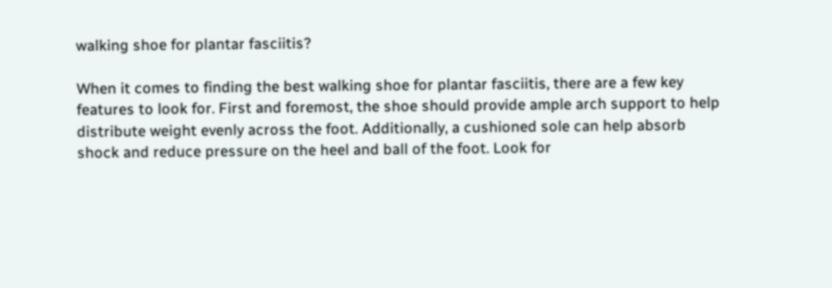walking shoe for plantar fasciitis?

When it comes to finding the best walking shoe for plantar fasciitis, there are a few key features to look for. First and foremost, the shoe should provide ample arch support to help distribute weight evenly across the foot. Additionally, a cushioned sole can help absorb shock and reduce pressure on the heel and ball of the foot. Look for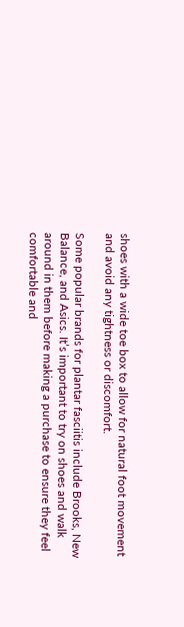shoes with a wide toe box to allow for natural foot movement and avoid any tightness or discomfort.

Some popular brands for plantar fasciitis include Brooks, New Balance, and Asics. It’s important to try on shoes and walk around in them before making a purchase to ensure they feel comfortable and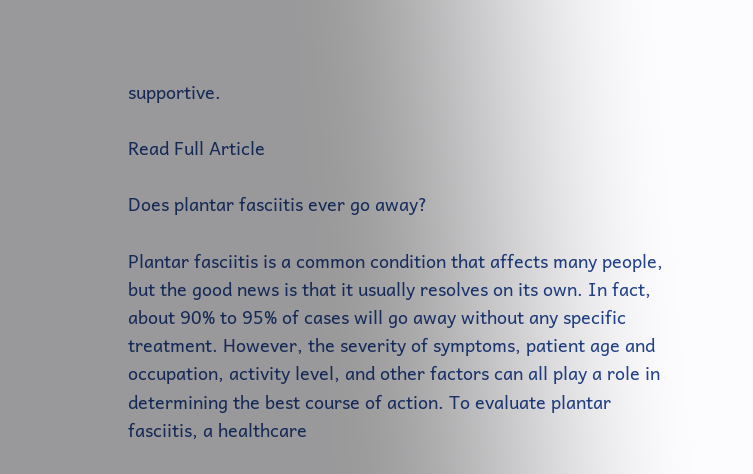supportive.

Read Full Article

Does plantar fasciitis ever go away?

Plantar fasciitis is a common condition that affects many people, but the good news is that it usually resolves on its own. In fact, about 90% to 95% of cases will go away without any specific treatment. However, the severity of symptoms, patient age and occupation, activity level, and other factors can all play a role in determining the best course of action. To evaluate plantar fasciitis, a healthcare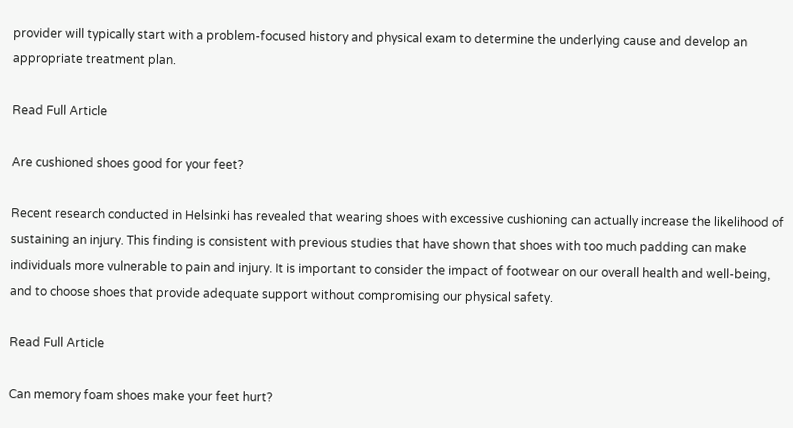provider will typically start with a problem-focused history and physical exam to determine the underlying cause and develop an appropriate treatment plan.

Read Full Article

Are cushioned shoes good for your feet?

Recent research conducted in Helsinki has revealed that wearing shoes with excessive cushioning can actually increase the likelihood of sustaining an injury. This finding is consistent with previous studies that have shown that shoes with too much padding can make individuals more vulnerable to pain and injury. It is important to consider the impact of footwear on our overall health and well-being, and to choose shoes that provide adequate support without compromising our physical safety.

Read Full Article

Can memory foam shoes make your feet hurt?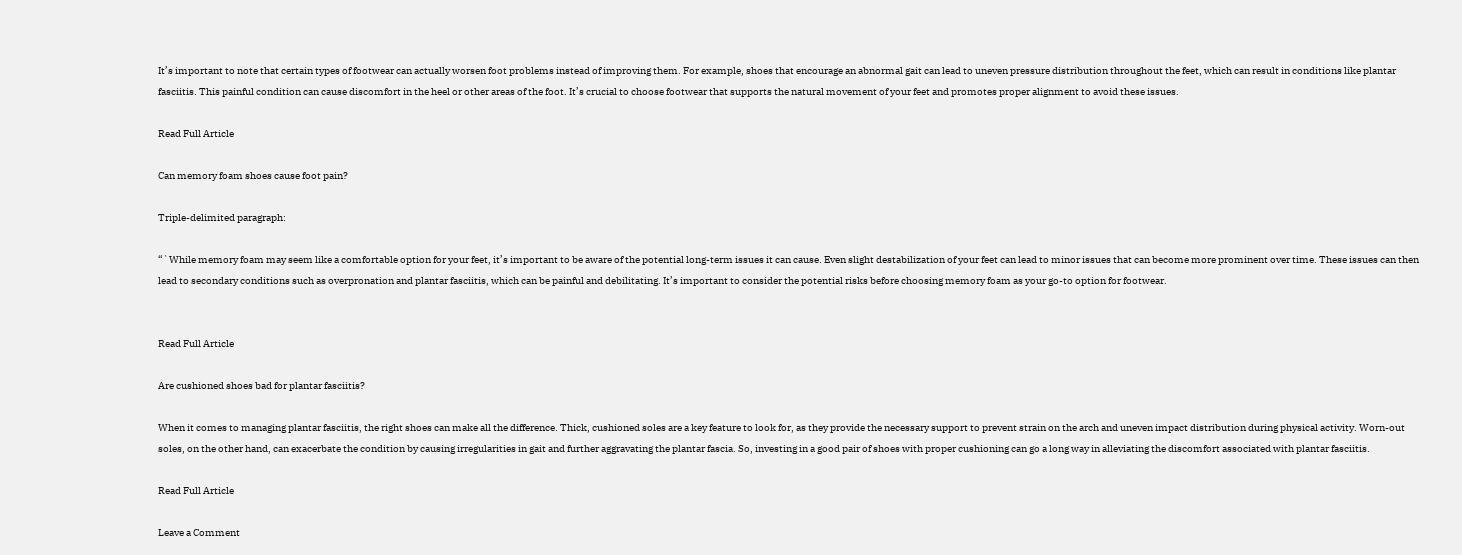It’s important to note that certain types of footwear can actually worsen foot problems instead of improving them. For example, shoes that encourage an abnormal gait can lead to uneven pressure distribution throughout the feet, which can result in conditions like plantar fasciitis. This painful condition can cause discomfort in the heel or other areas of the foot. It’s crucial to choose footwear that supports the natural movement of your feet and promotes proper alignment to avoid these issues.

Read Full Article

Can memory foam shoes cause foot pain?

Triple-delimited paragraph:

“`While memory foam may seem like a comfortable option for your feet, it’s important to be aware of the potential long-term issues it can cause. Even slight destabilization of your feet can lead to minor issues that can become more prominent over time. These issues can then lead to secondary conditions such as overpronation and plantar fasciitis, which can be painful and debilitating. It’s important to consider the potential risks before choosing memory foam as your go-to option for footwear.


Read Full Article

Are cushioned shoes bad for plantar fasciitis?

When it comes to managing plantar fasciitis, the right shoes can make all the difference. Thick, cushioned soles are a key feature to look for, as they provide the necessary support to prevent strain on the arch and uneven impact distribution during physical activity. Worn-out soles, on the other hand, can exacerbate the condition by causing irregularities in gait and further aggravating the plantar fascia. So, investing in a good pair of shoes with proper cushioning can go a long way in alleviating the discomfort associated with plantar fasciitis.

Read Full Article

Leave a Comment